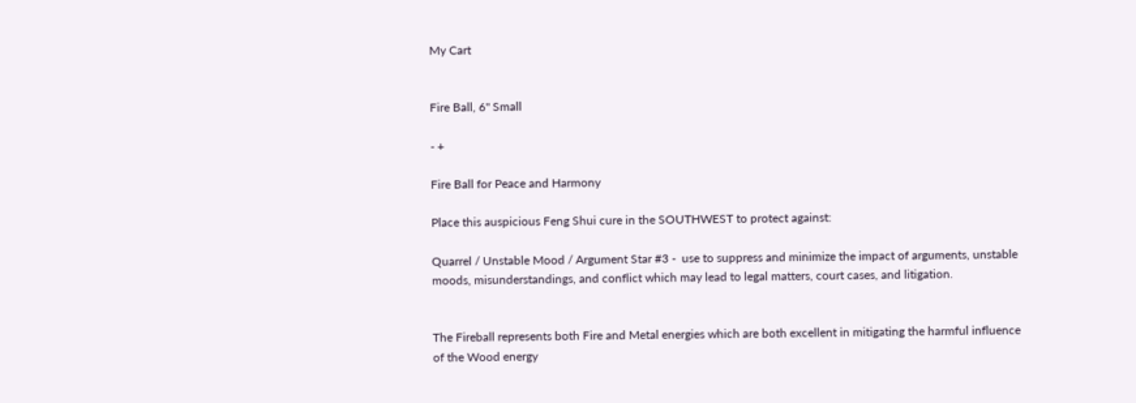My Cart


Fire Ball, 6" Small

- +

Fire Ball for Peace and Harmony

Place this auspicious Feng Shui cure in the SOUTHWEST to protect against:

Quarrel / Unstable Mood / Argument Star #3 -  use to suppress and minimize the impact of arguments, unstable moods, misunderstandings, and conflict which may lead to legal matters, court cases, and litigation.


The Fireball represents both Fire and Metal energies which are both excellent in mitigating the harmful influence of the Wood energy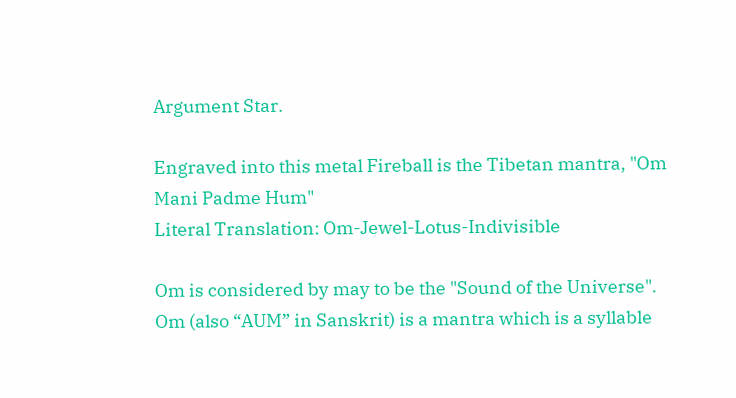Argument Star.

Engraved into this metal Fireball is the Tibetan mantra, "Om Mani Padme Hum"
Literal Translation: Om-Jewel-Lotus-Indivisible

Om is considered by may to be the "Sound of the Universe".
Om (also “AUM” in Sanskrit) is a mantra which is a syllable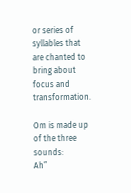or series of syllables that are chanted to bring about focus and transformation.

Om is made up of the three sounds:
Ah”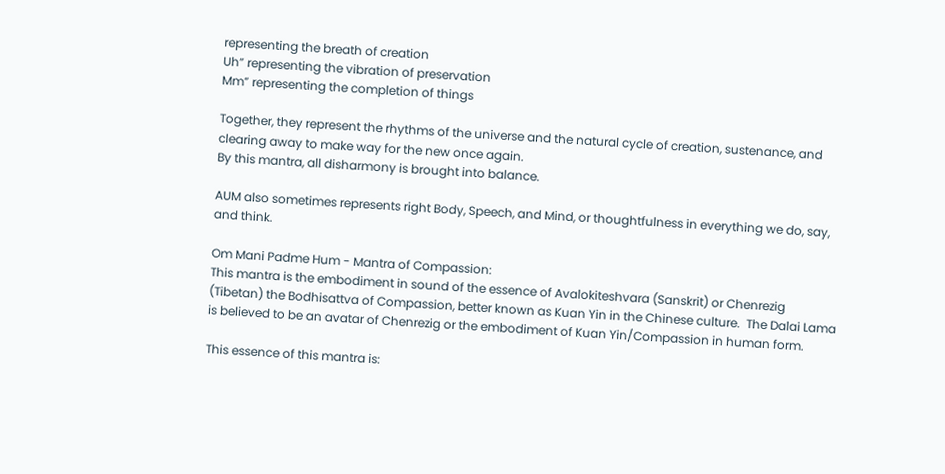representing the breath of creation
Uh” representing the vibration of preservation
Mm” representing the completion of things

Together, they represent the rhythms of the universe and the natural cycle of creation, sustenance, and clearing away to make way for the new once again.
By this mantra, all disharmony is brought into balance.

AUM also sometimes represents right Body, Speech, and Mind, or thoughtfulness in everything we do, say, and think.

Om Mani Padme Hum - Mantra of Compassion:
This mantra is the embodiment in sound of the essence of Avalokiteshvara (Sanskrit) or Chenrezig (Tibetan) the Bodhisattva of Compassion, better known as Kuan Yin in the Chinese culture.  The Dalai Lama is believed to be an avatar of Chenrezig or the embodiment of Kuan Yin/Compassion in human form.

This essence of this mantra is: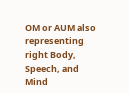OM or AUM also representing right Body, Speech, and Mind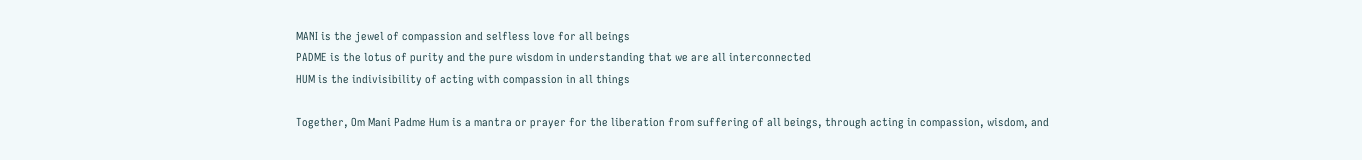MANI is the jewel of compassion and selfless love for all beings
PADME is the lotus of purity and the pure wisdom in understanding that we are all interconnected
HUM is the indivisibility of acting with compassion in all things

Together, Om Mani Padme Hum is a mantra or prayer for the liberation from suffering of all beings, through acting in compassion, wisdom, and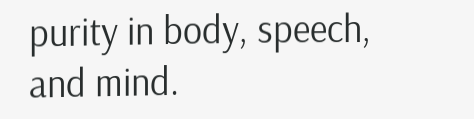purity in body, speech, and mind.